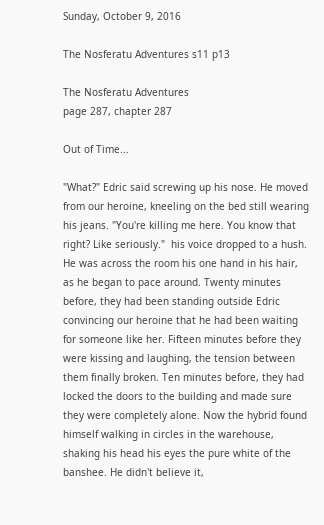Sunday, October 9, 2016

The Nosferatu Adventures s11 p13

The Nosferatu Adventures
page 287, chapter 287

Out of Time...

"What?" Edric said screwing up his nose. He moved from our heroine, kneeling on the bed still wearing his jeans. "You're killing me here. You know that right? Like seriously."  his voice dropped to a hush.  He was across the room his one hand in his hair, as he began to pace around. Twenty minutes before, they had been standing outside Edric convincing our heroine that he had been waiting for someone like her. Fifteen minutes before they were kissing and laughing, the tension between them finally broken. Ten minutes before, they had locked the doors to the building and made sure they were completely alone. Now the hybrid found himself walking in circles in the warehouse, shaking his head his eyes the pure white of the banshee. He didn't believe it,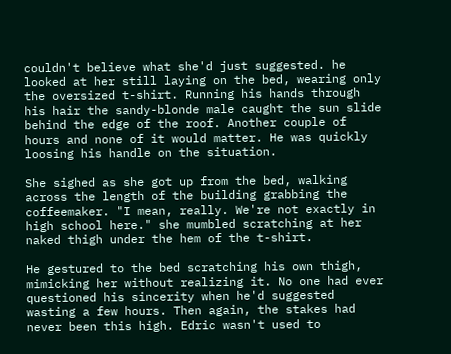couldn't believe what she'd just suggested. he looked at her still laying on the bed, wearing only the oversized t-shirt. Running his hands through his hair the sandy-blonde male caught the sun slide behind the edge of the roof. Another couple of hours and none of it would matter. He was quickly loosing his handle on the situation.

She sighed as she got up from the bed, walking across the length of the building grabbing the coffeemaker. "I mean, really. We're not exactly in high school here." she mumbled scratching at her naked thigh under the hem of the t-shirt.

He gestured to the bed scratching his own thigh, mimicking her without realizing it. No one had ever questioned his sincerity when he'd suggested wasting a few hours. Then again, the stakes had never been this high. Edric wasn't used to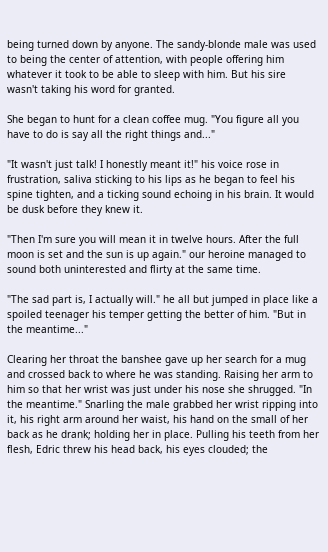being turned down by anyone. The sandy-blonde male was used to being the center of attention, with people offering him whatever it took to be able to sleep with him. But his sire wasn't taking his word for granted.

She began to hunt for a clean coffee mug. "You figure all you have to do is say all the right things and..."

"It wasn't just talk! I honestly meant it!" his voice rose in frustration, saliva sticking to his lips as he began to feel his spine tighten, and a ticking sound echoing in his brain. It would be dusk before they knew it.

"Then I'm sure you will mean it in twelve hours. After the full moon is set and the sun is up again." our heroine managed to sound both uninterested and flirty at the same time.

"The sad part is, I actually will." he all but jumped in place like a spoiled teenager his temper getting the better of him. "But in the meantime..."

Clearing her throat the banshee gave up her search for a mug and crossed back to where he was standing. Raising her arm to him so that her wrist was just under his nose she shrugged. "In the meantime." Snarling the male grabbed her wrist ripping into it, his right arm around her waist, his hand on the small of her back as he drank; holding her in place. Pulling his teeth from her flesh, Edric threw his head back, his eyes clouded; the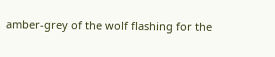amber-grey of the wolf flashing for the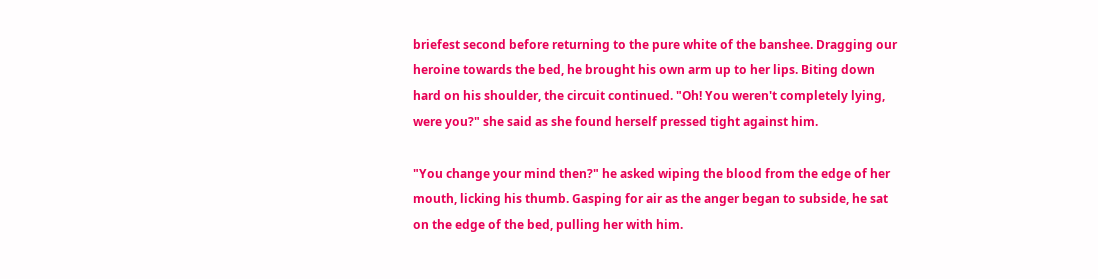briefest second before returning to the pure white of the banshee. Dragging our heroine towards the bed, he brought his own arm up to her lips. Biting down hard on his shoulder, the circuit continued. "Oh! You weren't completely lying, were you?" she said as she found herself pressed tight against him.

"You change your mind then?" he asked wiping the blood from the edge of her mouth, licking his thumb. Gasping for air as the anger began to subside, he sat on the edge of the bed, pulling her with him.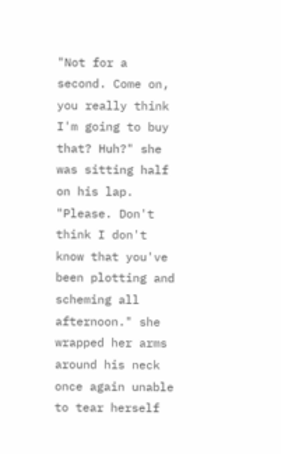"Not for a second. Come on, you really think I'm going to buy that? Huh?" she was sitting half on his lap. "Please. Don't think I don't know that you've been plotting and scheming all afternoon." she wrapped her arms around his neck once again unable to tear herself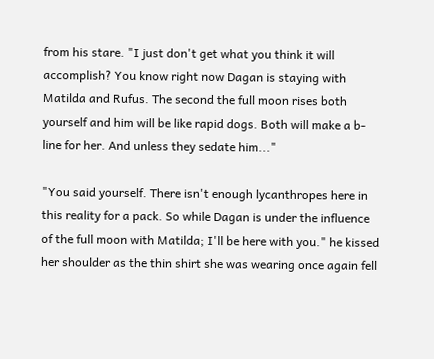from his stare. "I just don't get what you think it will accomplish? You know right now Dagan is staying with Matilda and Rufus. The second the full moon rises both yourself and him will be like rapid dogs. Both will make a b-line for her. And unless they sedate him..."

"You said yourself. There isn't enough lycanthropes here in this reality for a pack. So while Dagan is under the influence of the full moon with Matilda; I'll be here with you." he kissed her shoulder as the thin shirt she was wearing once again fell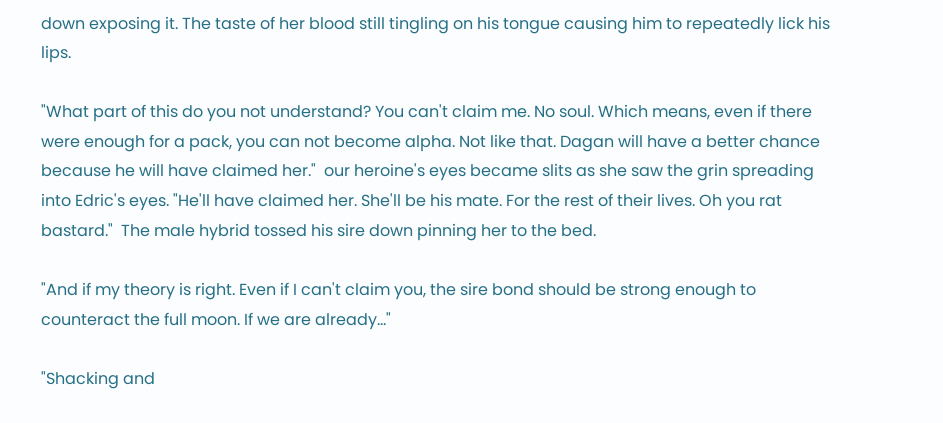down exposing it. The taste of her blood still tingling on his tongue causing him to repeatedly lick his lips.

"What part of this do you not understand? You can't claim me. No soul. Which means, even if there were enough for a pack, you can not become alpha. Not like that. Dagan will have a better chance because he will have claimed her."  our heroine's eyes became slits as she saw the grin spreading into Edric's eyes. "He'll have claimed her. She'll be his mate. For the rest of their lives. Oh you rat bastard."  The male hybrid tossed his sire down pinning her to the bed.

"And if my theory is right. Even if I can't claim you, the sire bond should be strong enough to counteract the full moon. If we are already..."

"Shacking and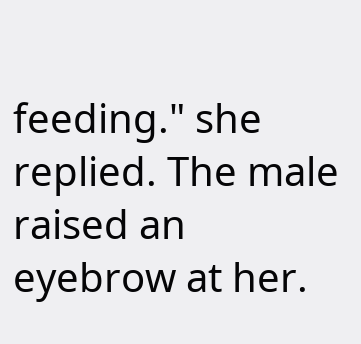feeding." she replied. The male raised an eyebrow at her.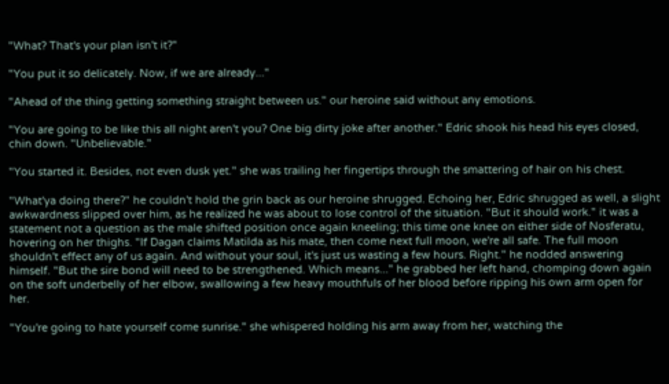"What? That's your plan isn't it?"

"You put it so delicately. Now, if we are already..."

"Ahead of the thing getting something straight between us." our heroine said without any emotions.

"You are going to be like this all night aren't you? One big dirty joke after another." Edric shook his head his eyes closed, chin down. "Unbelievable."

"You started it. Besides, not even dusk yet." she was trailing her fingertips through the smattering of hair on his chest.

"What'ya doing there?" he couldn't hold the grin back as our heroine shrugged. Echoing her, Edric shrugged as well, a slight awkwardness slipped over him, as he realized he was about to lose control of the situation. "But it should work." it was a statement not a question as the male shifted position once again kneeling; this time one knee on either side of Nosferatu, hovering on her thighs. "If Dagan claims Matilda as his mate, then come next full moon, we're all safe. The full moon shouldn't effect any of us again. And without your soul, it's just us wasting a few hours. Right." he nodded answering himself. "But the sire bond will need to be strengthened. Which means..." he grabbed her left hand, chomping down again on the soft underbelly of her elbow, swallowing a few heavy mouthfuls of her blood before ripping his own arm open for her.

"You're going to hate yourself come sunrise." she whispered holding his arm away from her, watching the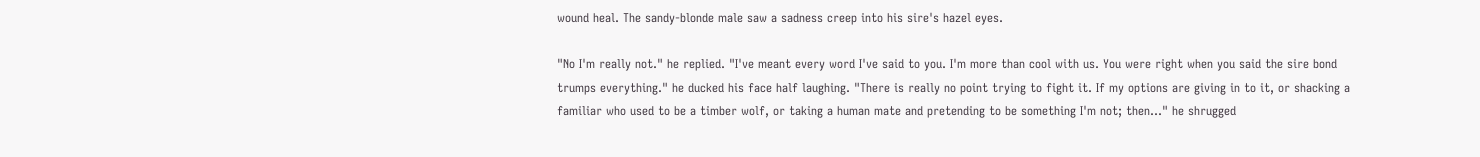wound heal. The sandy-blonde male saw a sadness creep into his sire's hazel eyes.

"No I'm really not." he replied. "I've meant every word I've said to you. I'm more than cool with us. You were right when you said the sire bond trumps everything." he ducked his face half laughing. "There is really no point trying to fight it. If my options are giving in to it, or shacking a familiar who used to be a timber wolf, or taking a human mate and pretending to be something I'm not; then..." he shrugged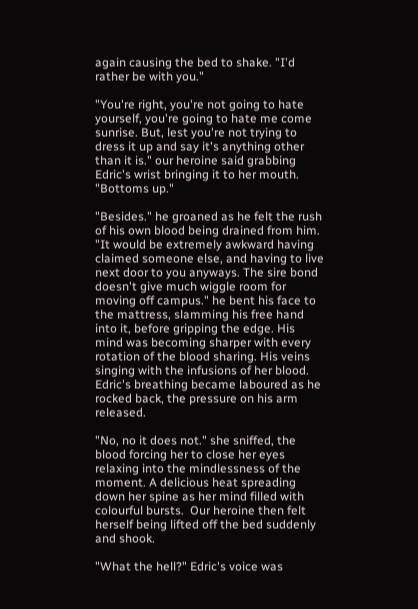again causing the bed to shake. "I'd rather be with you."

"You're right, you're not going to hate yourself, you're going to hate me come sunrise. But, lest you're not trying to dress it up and say it's anything other than it is." our heroine said grabbing Edric's wrist bringing it to her mouth. "Bottoms up."

"Besides." he groaned as he felt the rush of his own blood being drained from him. "It would be extremely awkward having claimed someone else, and having to live next door to you anyways. The sire bond doesn't give much wiggle room for moving off campus." he bent his face to the mattress, slamming his free hand into it, before gripping the edge. His mind was becoming sharper with every rotation of the blood sharing. His veins singing with the infusions of her blood. Edric's breathing became laboured as he rocked back, the pressure on his arm released.

"No, no it does not." she sniffed, the blood forcing her to close her eyes relaxing into the mindlessness of the moment. A delicious heat spreading down her spine as her mind filled with colourful bursts.  Our heroine then felt herself being lifted off the bed suddenly and shook.

"What the hell?" Edric's voice was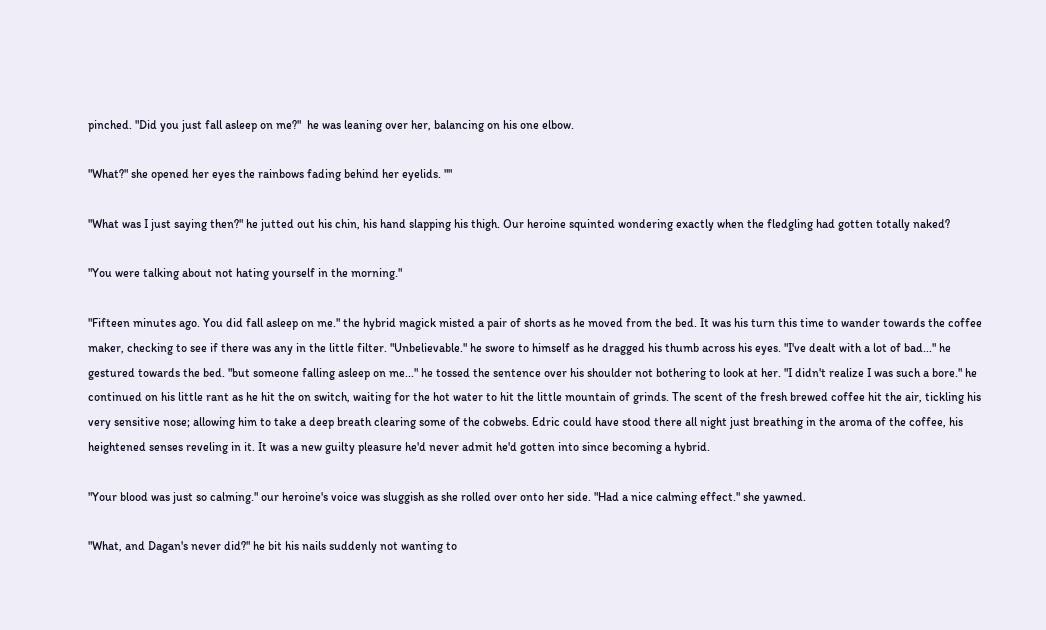pinched. "Did you just fall asleep on me?"  he was leaning over her, balancing on his one elbow.

"What?" she opened her eyes the rainbows fading behind her eyelids. ""

"What was I just saying then?" he jutted out his chin, his hand slapping his thigh. Our heroine squinted wondering exactly when the fledgling had gotten totally naked?

"You were talking about not hating yourself in the morning."

"Fifteen minutes ago. You did fall asleep on me." the hybrid magick misted a pair of shorts as he moved from the bed. It was his turn this time to wander towards the coffee maker, checking to see if there was any in the little filter. "Unbelievable." he swore to himself as he dragged his thumb across his eyes. "I've dealt with a lot of bad..." he gestured towards the bed. "but someone falling asleep on me..." he tossed the sentence over his shoulder not bothering to look at her. "I didn't realize I was such a bore." he continued on his little rant as he hit the on switch, waiting for the hot water to hit the little mountain of grinds. The scent of the fresh brewed coffee hit the air, tickling his very sensitive nose; allowing him to take a deep breath clearing some of the cobwebs. Edric could have stood there all night just breathing in the aroma of the coffee, his heightened senses reveling in it. It was a new guilty pleasure he'd never admit he'd gotten into since becoming a hybrid.

"Your blood was just so calming." our heroine's voice was sluggish as she rolled over onto her side. "Had a nice calming effect." she yawned.

"What, and Dagan's never did?" he bit his nails suddenly not wanting to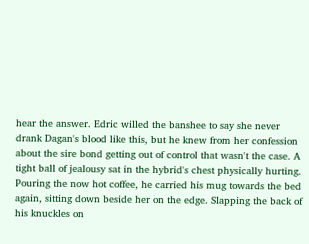hear the answer. Edric willed the banshee to say she never drank Dagan's blood like this, but he knew from her confession about the sire bond getting out of control that wasn't the case. A tight ball of jealousy sat in the hybrid's chest physically hurting. Pouring the now hot coffee, he carried his mug towards the bed again, sitting down beside her on the edge. Slapping the back of his knuckles on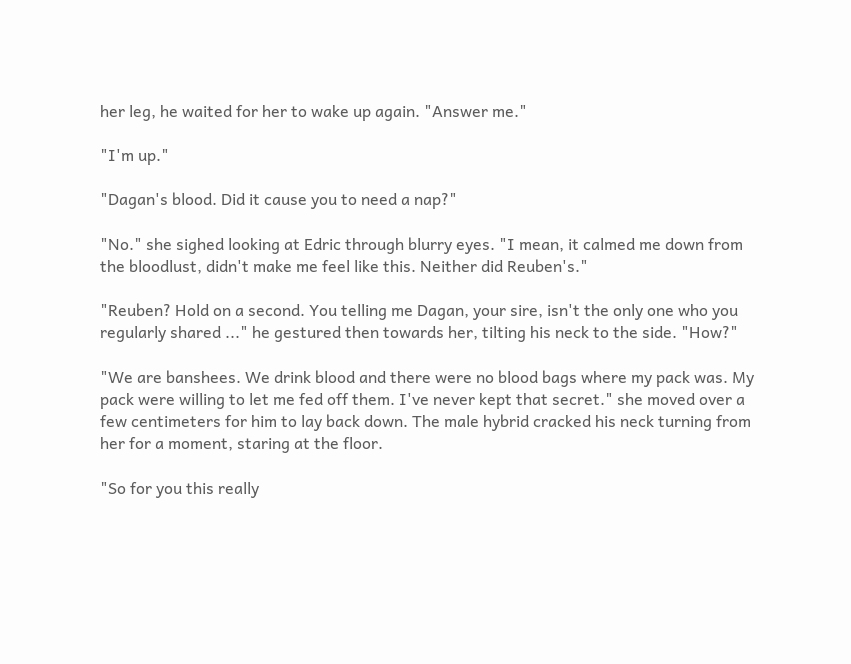her leg, he waited for her to wake up again. "Answer me."

"I'm up."

"Dagan's blood. Did it cause you to need a nap?"

"No." she sighed looking at Edric through blurry eyes. "I mean, it calmed me down from the bloodlust, didn't make me feel like this. Neither did Reuben's."

"Reuben? Hold on a second. You telling me Dagan, your sire, isn't the only one who you regularly shared ..." he gestured then towards her, tilting his neck to the side. "How?"

"We are banshees. We drink blood and there were no blood bags where my pack was. My pack were willing to let me fed off them. I've never kept that secret." she moved over a few centimeters for him to lay back down. The male hybrid cracked his neck turning from her for a moment, staring at the floor.

"So for you this really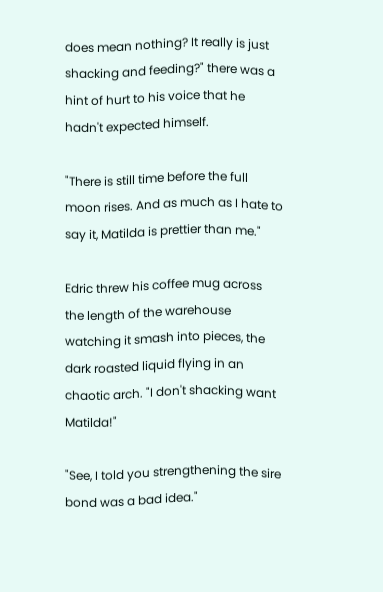does mean nothing? It really is just shacking and feeding?" there was a hint of hurt to his voice that he hadn't expected himself.

"There is still time before the full moon rises. And as much as I hate to say it, Matilda is prettier than me."

Edric threw his coffee mug across the length of the warehouse watching it smash into pieces, the dark roasted liquid flying in an chaotic arch. "I don't shacking want Matilda!"

"See, I told you strengthening the sire bond was a bad idea."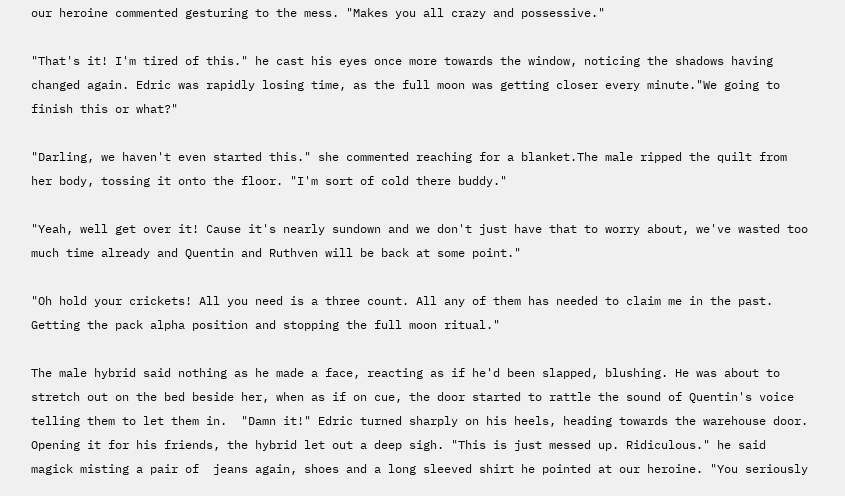our heroine commented gesturing to the mess. "Makes you all crazy and possessive."

"That's it! I'm tired of this." he cast his eyes once more towards the window, noticing the shadows having changed again. Edric was rapidly losing time, as the full moon was getting closer every minute."We going to finish this or what?"

"Darling, we haven't even started this." she commented reaching for a blanket.The male ripped the quilt from her body, tossing it onto the floor. "I'm sort of cold there buddy."

"Yeah, well get over it! Cause it's nearly sundown and we don't just have that to worry about, we've wasted too much time already and Quentin and Ruthven will be back at some point."

"Oh hold your crickets! All you need is a three count. All any of them has needed to claim me in the past. Getting the pack alpha position and stopping the full moon ritual."

The male hybrid said nothing as he made a face, reacting as if he'd been slapped, blushing. He was about to stretch out on the bed beside her, when as if on cue, the door started to rattle the sound of Quentin's voice telling them to let them in.  "Damn it!" Edric turned sharply on his heels, heading towards the warehouse door. Opening it for his friends, the hybrid let out a deep sigh. "This is just messed up. Ridiculous." he said magick misting a pair of  jeans again, shoes and a long sleeved shirt he pointed at our heroine. "You seriously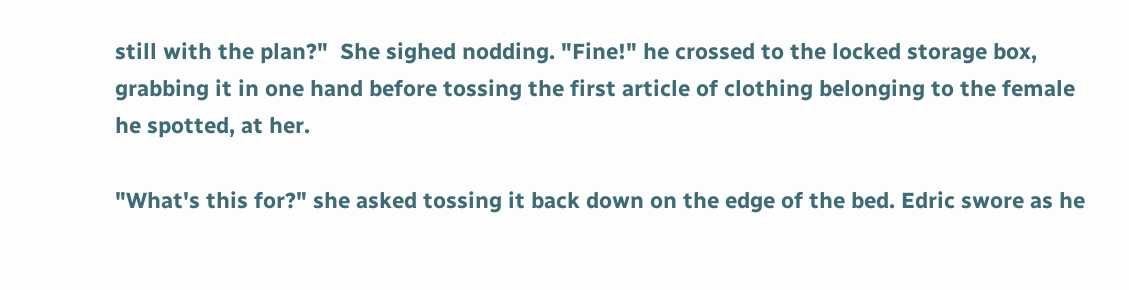still with the plan?"  She sighed nodding. "Fine!" he crossed to the locked storage box, grabbing it in one hand before tossing the first article of clothing belonging to the female he spotted, at her.

"What's this for?" she asked tossing it back down on the edge of the bed. Edric swore as he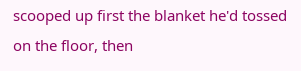scooped up first the blanket he'd tossed on the floor, then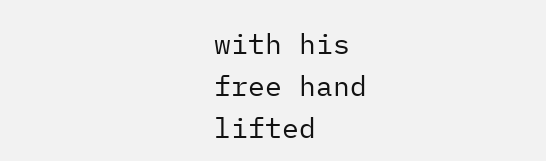with his free hand lifted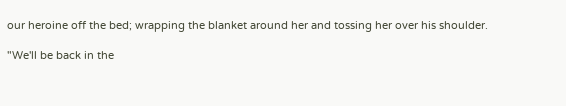our heroine off the bed; wrapping the blanket around her and tossing her over his shoulder.

"We'll be back in the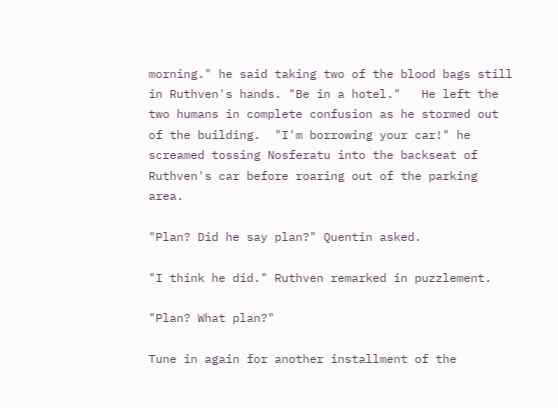morning." he said taking two of the blood bags still in Ruthven's hands. "Be in a hotel."   He left the two humans in complete confusion as he stormed out of the building.  "I'm borrowing your car!" he screamed tossing Nosferatu into the backseat of Ruthven's car before roaring out of the parking area.

"Plan? Did he say plan?" Quentin asked.

"I think he did." Ruthven remarked in puzzlement.

"Plan? What plan?"

Tune in again for another installment of the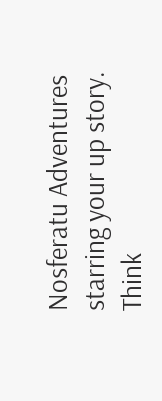Nosferatu Adventures starring your up story. Think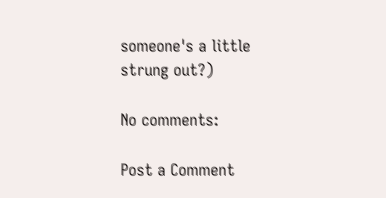someone's a little strung out?)

No comments:

Post a Comment